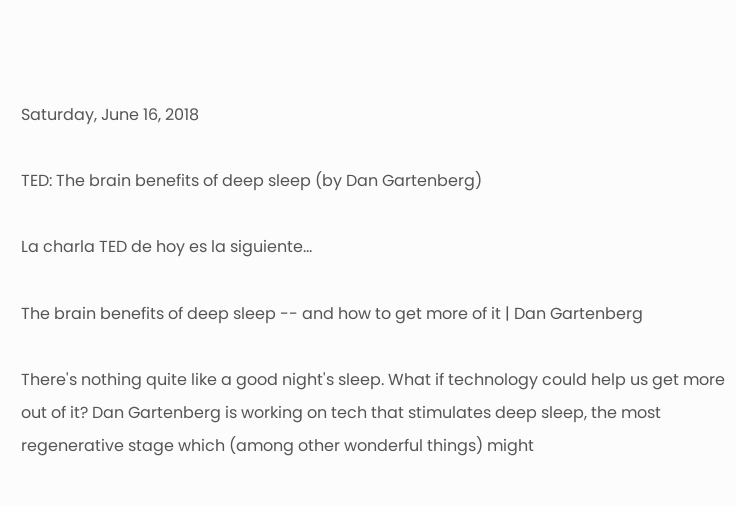Saturday, June 16, 2018

TED: The brain benefits of deep sleep (by Dan Gartenberg)

La charla TED de hoy es la siguiente...

The brain benefits of deep sleep -- and how to get more of it | Dan Gartenberg

There's nothing quite like a good night's sleep. What if technology could help us get more out of it? Dan Gartenberg is working on tech that stimulates deep sleep, the most regenerative stage which (among other wonderful things) might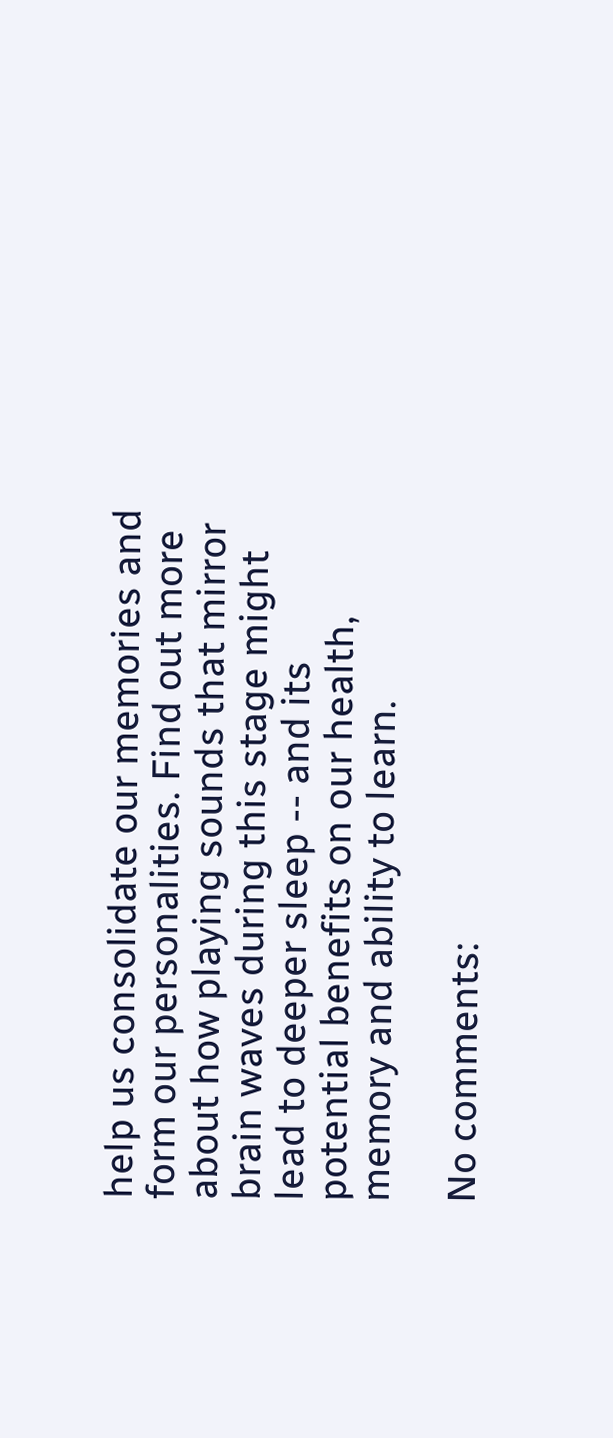help us consolidate our memories and form our personalities. Find out more about how playing sounds that mirror brain waves during this stage might lead to deeper sleep -- and its potential benefits on our health, memory and ability to learn.

No comments: